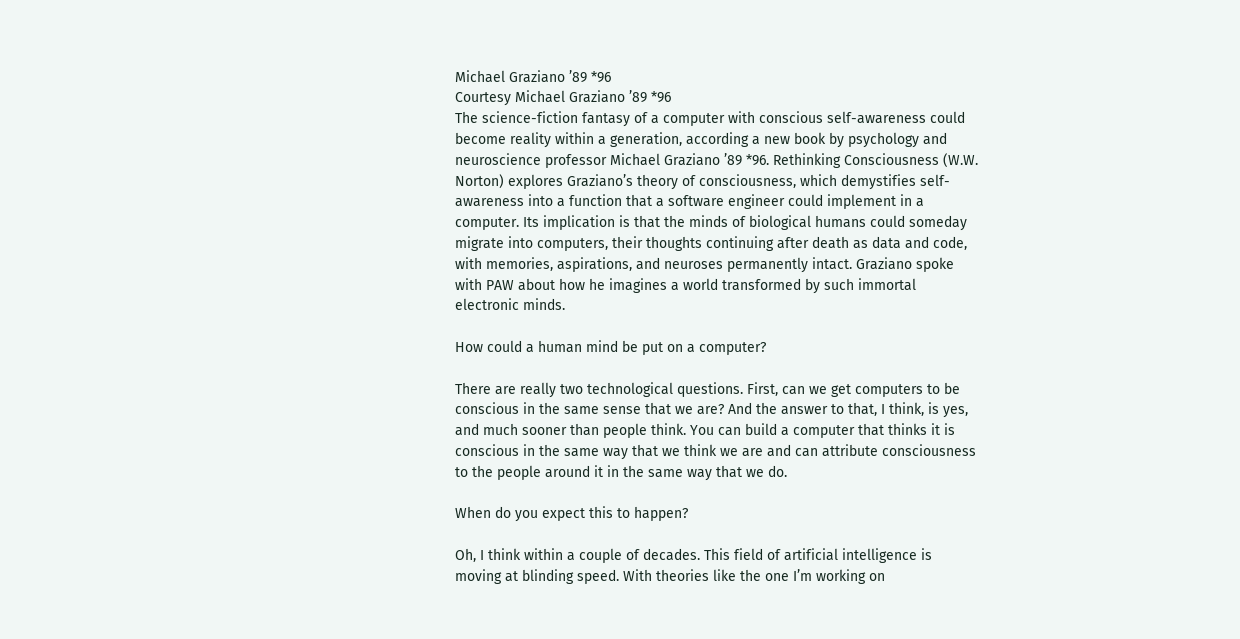Michael Graziano ’89 *96
Courtesy Michael Graziano ’89 *96
The science-fiction fantasy of a computer with conscious self-awareness could become reality within a generation, according a new book by psychology and neuroscience professor Michael Graziano ’89 *96. Rethinking Consciousness (W.W. Norton) explores Graziano’s theory of consciousness, which demystifies self-awareness into a function that a software engineer could implement in a computer. Its implication is that the minds of biological humans could someday migrate into computers, their thoughts continuing after death as data and code, with memories, aspirations, and neuroses permanently intact. Graziano spoke with PAW about how he imagines a world transformed by such immortal electronic minds.

How could a human mind be put on a computer?

There are really two technological questions. First, can we get computers to be conscious in the same sense that we are? And the answer to that, I think, is yes, and much sooner than people think. You can build a computer that thinks it is conscious in the same way that we think we are and can attribute consciousness to the people around it in the same way that we do.

When do you expect this to happen?

Oh, I think within a couple of decades. This field of artificial intelligence is moving at blinding speed. With theories like the one I’m working on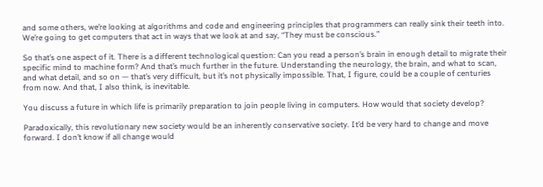and some others, we’re looking at algorithms and code and engineering principles that programmers can really sink their teeth into. We’re going to get computers that act in ways that we look at and say, “They must be conscious.”

So that’s one aspect of it. There is a different technological question: Can you read a person’s brain in enough detail to migrate their specific mind to machine form? And that’s much further in the future. Understanding the neurology, the brain, and what to scan, and what detail, and so on — that’s very difficult, but it’s not physically impossible. That, I figure, could be a couple of centuries from now. And that, I also think, is inevitable.

You discuss a future in which life is primarily preparation to join people living in computers. How would that society develop?

Paradoxically, this revolutionary new society would be an inherently conservative society. It’d be very hard to change and move forward. I don’t know if all change would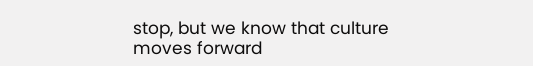stop, but we know that culture moves forward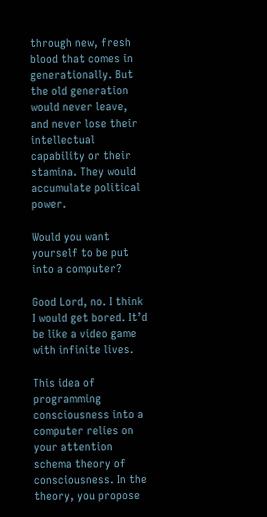through new, fresh blood that comes in generationally. But the old generation would never leave, and never lose their intellectual capability or their stamina. They would accumulate political power.

Would you want yourself to be put into a computer?

Good Lord, no. I think I would get bored. It’d be like a video game with infinite lives.

This idea of programming consciousness into a computer relies on your attention schema theory of consciousness. In the theory, you propose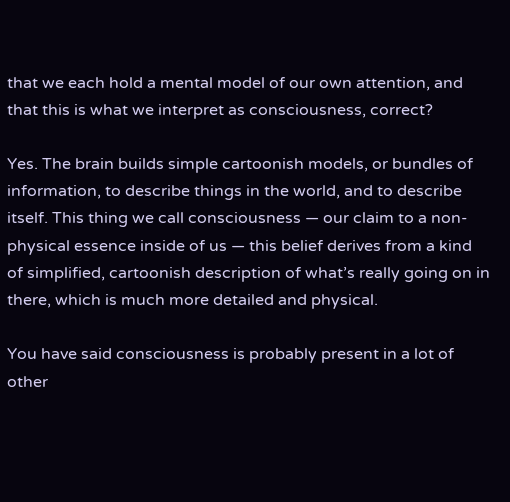that we each hold a mental model of our own attention, and that this is what we interpret as consciousness, correct?

Yes. The brain builds simple cartoonish models, or bundles of information, to describe things in the world, and to describe itself. This thing we call consciousness — our claim to a non-physical essence inside of us — this belief derives from a kind of simplified, cartoonish description of what’s really going on in there, which is much more detailed and physical.

You have said consciousness is probably present in a lot of other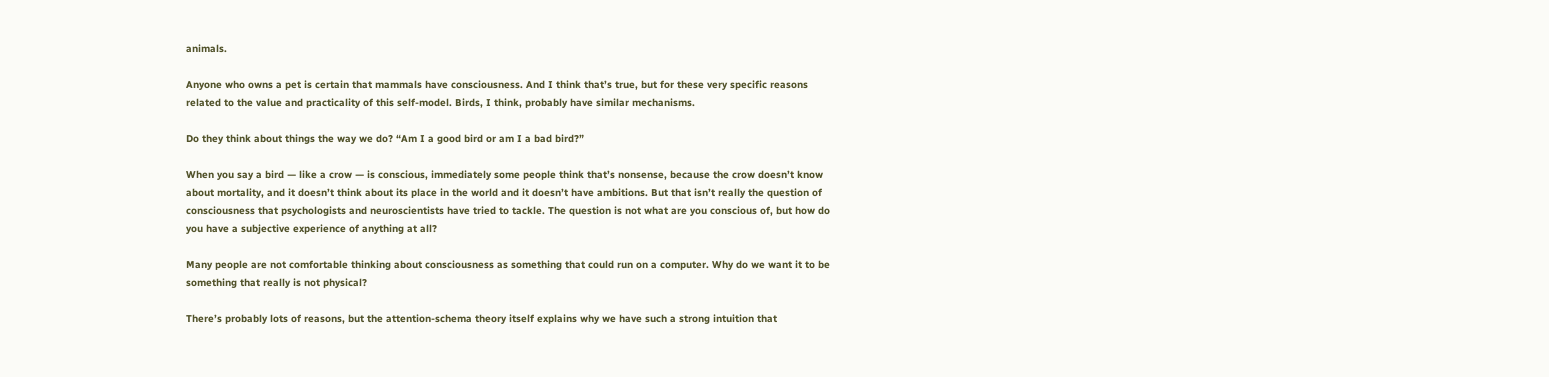animals.

Anyone who owns a pet is certain that mammals have consciousness. And I think that’s true, but for these very specific reasons related to the value and practicality of this self-model. Birds, I think, probably have similar mechanisms.

Do they think about things the way we do? “Am I a good bird or am I a bad bird?”

When you say a bird — like a crow — is conscious, immediately some people think that’s nonsense, because the crow doesn’t know about mortality, and it doesn’t think about its place in the world and it doesn’t have ambitions. But that isn’t really the question of consciousness that psychologists and neuroscientists have tried to tackle. The question is not what are you conscious of, but how do you have a subjective experience of anything at all?

Many people are not comfortable thinking about consciousness as something that could run on a computer. Why do we want it to be something that really is not physical?

There’s probably lots of reasons, but the attention-schema theory itself explains why we have such a strong intuition that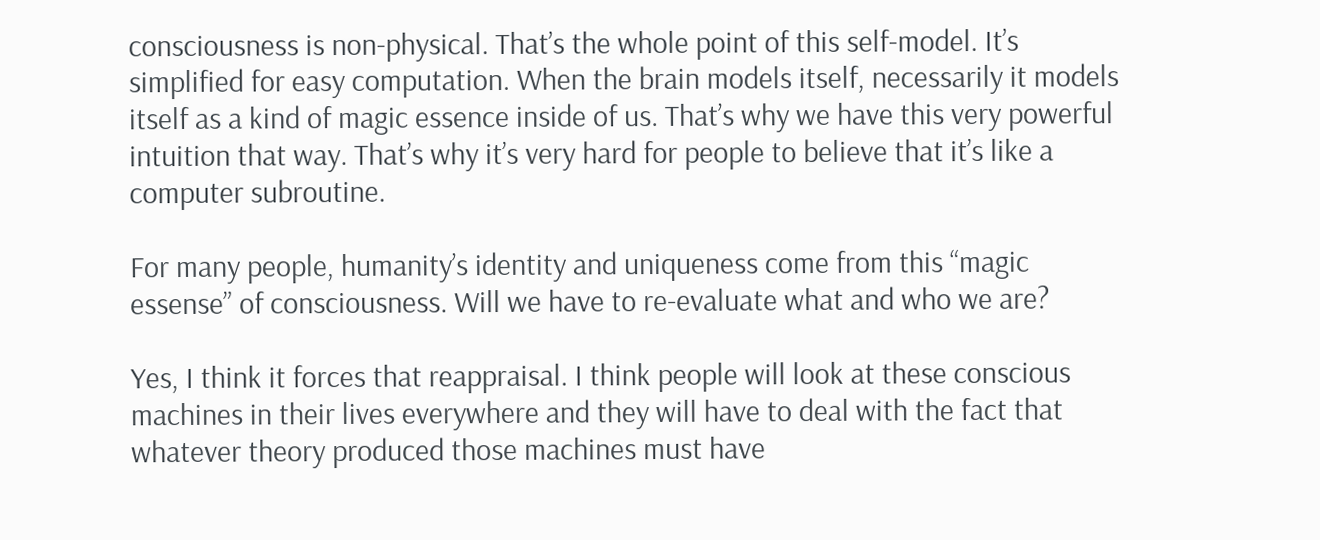consciousness is non-physical. That’s the whole point of this self-model. It’s simplified for easy computation. When the brain models itself, necessarily it models itself as a kind of magic essence inside of us. That’s why we have this very powerful intuition that way. That’s why it’s very hard for people to believe that it’s like a computer subroutine.

For many people, humanity’s identity and uniqueness come from this “magic essense” of consciousness. Will we have to re-evaluate what and who we are?

Yes, I think it forces that reappraisal. I think people will look at these conscious machines in their lives everywhere and they will have to deal with the fact that whatever theory produced those machines must have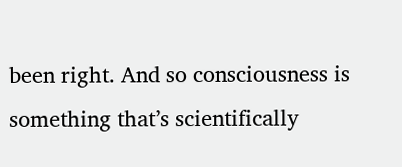been right. And so consciousness is something that’s scientifically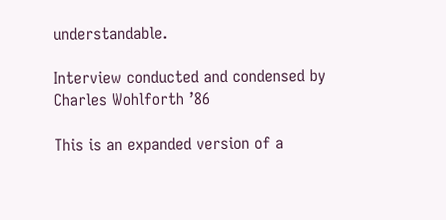understandable.

Interview conducted and condensed by Charles Wohlforth ’86

This is an expanded version of a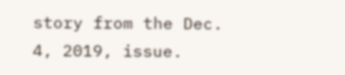story from the Dec. 4, 2019, issue.